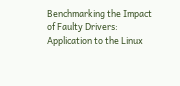Benchmarking the Impact of Faulty Drivers: Application to the Linux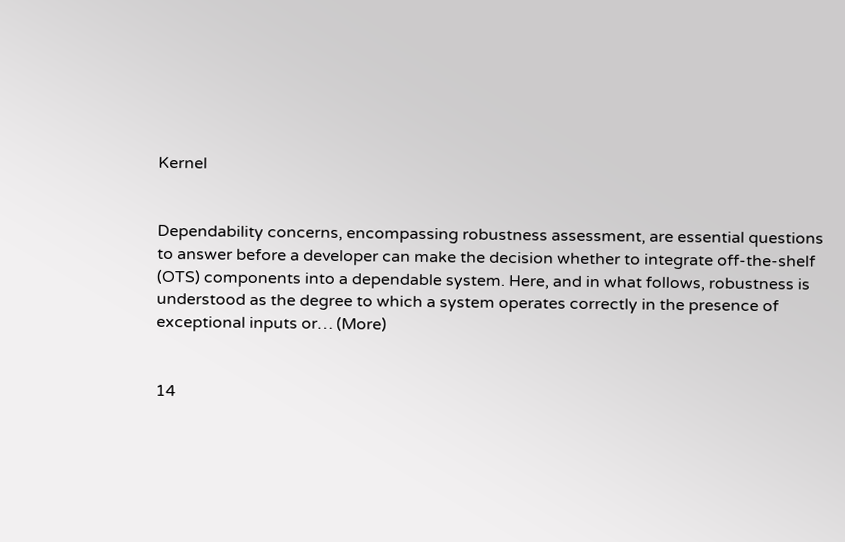Kernel


Dependability concerns, encompassing robustness assessment, are essential questions to answer before a developer can make the decision whether to integrate off-the-shelf (OTS) components into a dependable system. Here, and in what follows, robustness is understood as the degree to which a system operates correctly in the presence of exceptional inputs or… (More)


14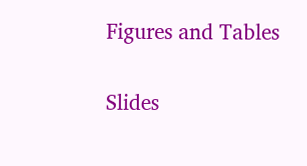Figures and Tables

Slides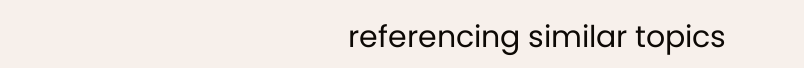referencing similar topics